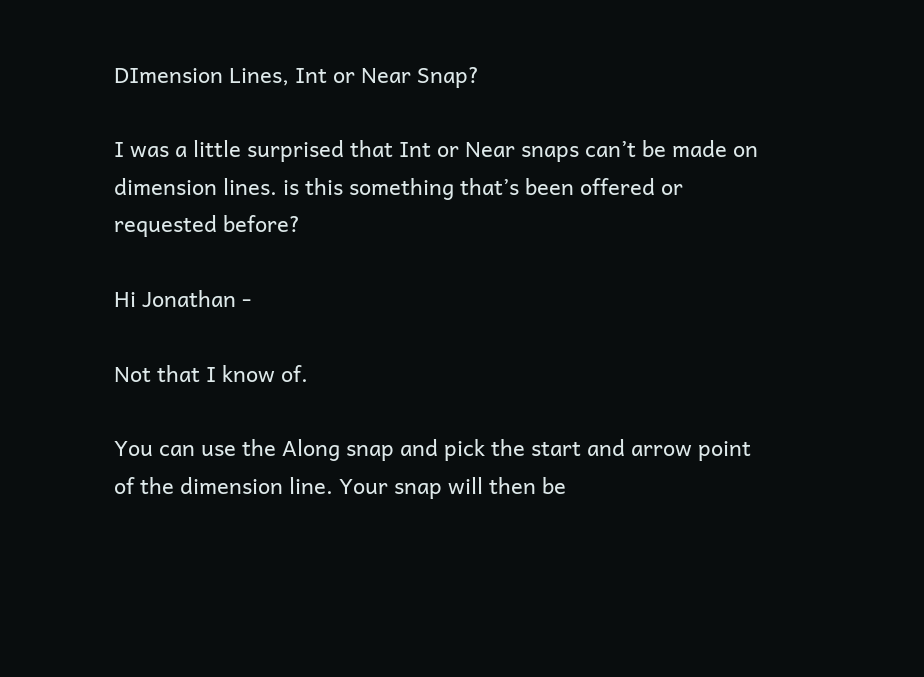DImension Lines, Int or Near Snap?

I was a little surprised that Int or Near snaps can’t be made on dimension lines. is this something that’s been offered or requested before?

Hi Jonathan -

Not that I know of.

You can use the Along snap and pick the start and arrow point of the dimension line. Your snap will then be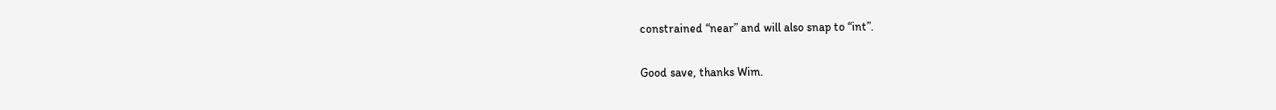constrained “near” and will also snap to “int”.

Good save, thanks Wim.